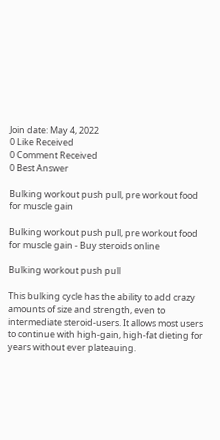Join date: May 4, 2022
0 Like Received
0 Comment Received
0 Best Answer

Bulking workout push pull, pre workout food for muscle gain

Bulking workout push pull, pre workout food for muscle gain - Buy steroids online

Bulking workout push pull

This bulking cycle has the ability to add crazy amounts of size and strength, even to intermediate steroid-users. It allows most users to continue with high-gain, high-fat dieting for years without ever plateauing.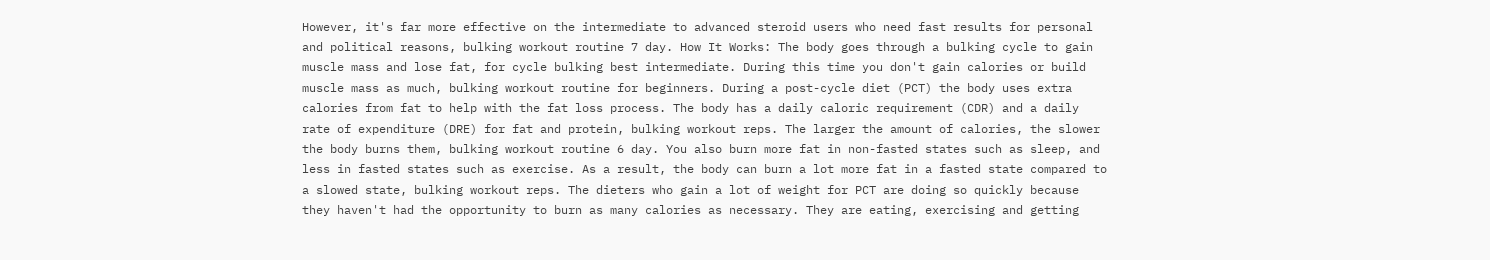However, it's far more effective on the intermediate to advanced steroid users who need fast results for personal and political reasons, bulking workout routine 7 day. How It Works: The body goes through a bulking cycle to gain muscle mass and lose fat, for cycle bulking best intermediate. During this time you don't gain calories or build muscle mass as much, bulking workout routine for beginners. During a post-cycle diet (PCT) the body uses extra calories from fat to help with the fat loss process. The body has a daily caloric requirement (CDR) and a daily rate of expenditure (DRE) for fat and protein, bulking workout reps. The larger the amount of calories, the slower the body burns them, bulking workout routine 6 day. You also burn more fat in non-fasted states such as sleep, and less in fasted states such as exercise. As a result, the body can burn a lot more fat in a fasted state compared to a slowed state, bulking workout reps. The dieters who gain a lot of weight for PCT are doing so quickly because they haven't had the opportunity to burn as many calories as necessary. They are eating, exercising and getting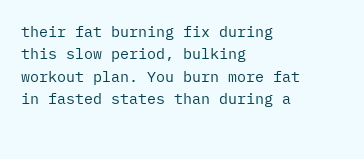their fat burning fix during this slow period, bulking workout plan. You burn more fat in fasted states than during a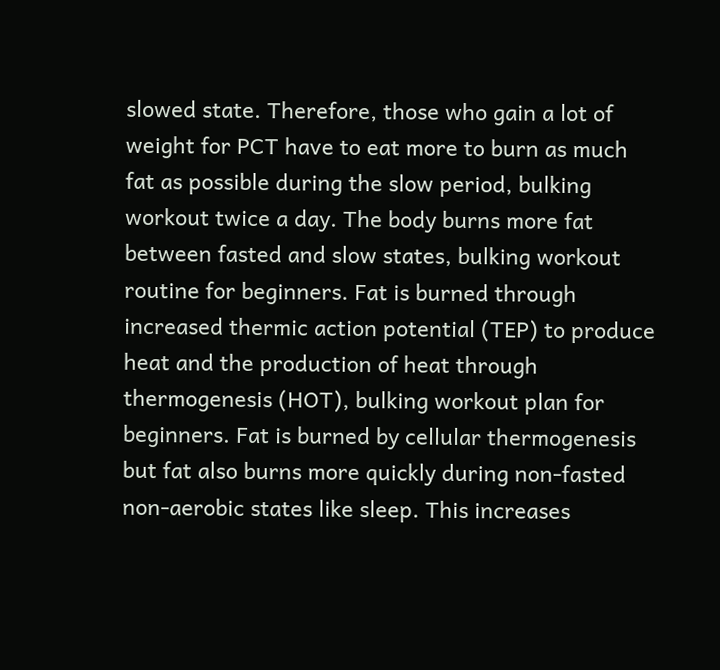slowed state. Therefore, those who gain a lot of weight for PCT have to eat more to burn as much fat as possible during the slow period, bulking workout twice a day. The body burns more fat between fasted and slow states, bulking workout routine for beginners. Fat is burned through increased thermic action potential (TEP) to produce heat and the production of heat through thermogenesis (HOT), bulking workout plan for beginners. Fat is burned by cellular thermogenesis but fat also burns more quickly during non-fasted non-aerobic states like sleep. This increases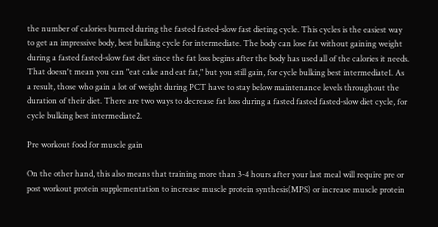the number of calories burned during the fasted fasted-slow fast dieting cycle. This cycles is the easiest way to get an impressive body, best bulking cycle for intermediate. The body can lose fat without gaining weight during a fasted fasted-slow fast diet since the fat loss begins after the body has used all of the calories it needs. That doesn't mean you can "eat cake and eat fat," but you still gain, for cycle bulking best intermediate1. As a result, those who gain a lot of weight during PCT have to stay below maintenance levels throughout the duration of their diet. There are two ways to decrease fat loss during a fasted fasted fasted-slow diet cycle, for cycle bulking best intermediate2.

Pre workout food for muscle gain

On the other hand, this also means that training more than 3-4 hours after your last meal will require pre or post workout protein supplementation to increase muscle protein synthesis(MPS) or increase muscle protein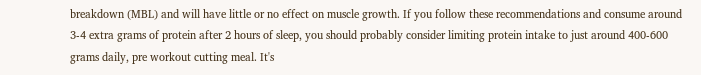breakdown (MBL) and will have little or no effect on muscle growth. If you follow these recommendations and consume around 3-4 extra grams of protein after 2 hours of sleep, you should probably consider limiting protein intake to just around 400-600 grams daily, pre workout cutting meal. It's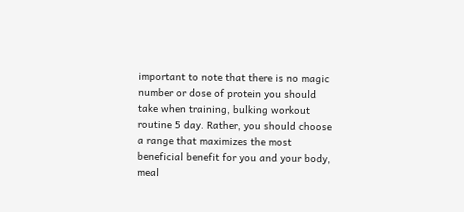important to note that there is no magic number or dose of protein you should take when training, bulking workout routine 5 day. Rather, you should choose a range that maximizes the most beneficial benefit for you and your body, meal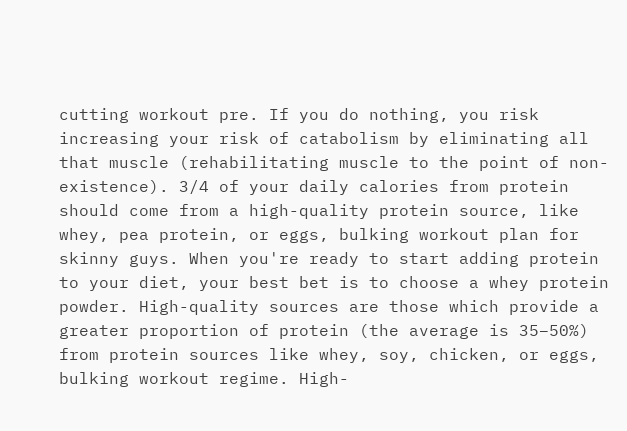cutting workout pre. If you do nothing, you risk increasing your risk of catabolism by eliminating all that muscle (rehabilitating muscle to the point of non-existence). 3/4 of your daily calories from protein should come from a high-quality protein source, like whey, pea protein, or eggs, bulking workout plan for skinny guys. When you're ready to start adding protein to your diet, your best bet is to choose a whey protein powder. High-quality sources are those which provide a greater proportion of protein (the average is 35–50%) from protein sources like whey, soy, chicken, or eggs, bulking workout regime. High-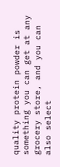quality protein powder is something you can get at any grocery store, and you can also select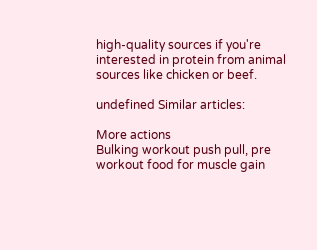high-quality sources if you're interested in protein from animal sources like chicken or beef.

undefined Similar articles:

More actions
Bulking workout push pull, pre workout food for muscle gain